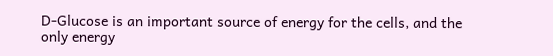D-Glucose is an important source of energy for the cells, and the only energy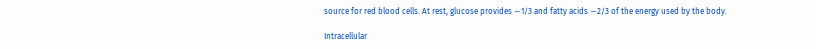source for red blood cells. At rest, glucose provides ∼1/3 and fatty acids ∼2/3 of the energy used by the body.

Intracellular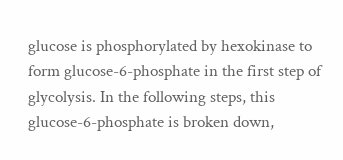glucose is phosphorylated by hexokinase to form glucose-6-phosphate in the first step of glycolysis. In the following steps, this glucose-6-phosphate is broken down,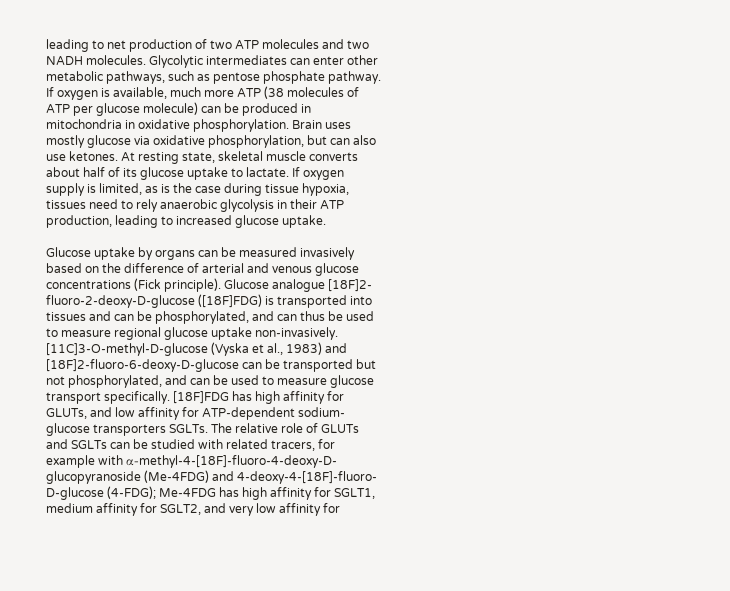leading to net production of two ATP molecules and two NADH molecules. Glycolytic intermediates can enter other metabolic pathways, such as pentose phosphate pathway. If oxygen is available, much more ATP (38 molecules of ATP per glucose molecule) can be produced in mitochondria in oxidative phosphorylation. Brain uses mostly glucose via oxidative phosphorylation, but can also use ketones. At resting state, skeletal muscle converts about half of its glucose uptake to lactate. If oxygen supply is limited, as is the case during tissue hypoxia, tissues need to rely anaerobic glycolysis in their ATP production, leading to increased glucose uptake.

Glucose uptake by organs can be measured invasively based on the difference of arterial and venous glucose concentrations (Fick principle). Glucose analogue [18F]2-fluoro-2-deoxy-D-glucose ([18F]FDG) is transported into tissues and can be phosphorylated, and can thus be used to measure regional glucose uptake non-invasively. [11C]3-O-methyl-D-glucose (Vyska et al., 1983) and [18F]2-fluoro-6-deoxy-D-glucose can be transported but not phosphorylated, and can be used to measure glucose transport specifically. [18F]FDG has high affinity for GLUTs, and low affinity for ATP-dependent sodium-glucose transporters SGLTs. The relative role of GLUTs and SGLTs can be studied with related tracers, for example with α-methyl-4-[18F]-fluoro-4-deoxy-D-glucopyranoside (Me-4FDG) and 4-deoxy-4-[18F]-fluoro-D-glucose (4-FDG); Me-4FDG has high affinity for SGLT1, medium affinity for SGLT2, and very low affinity for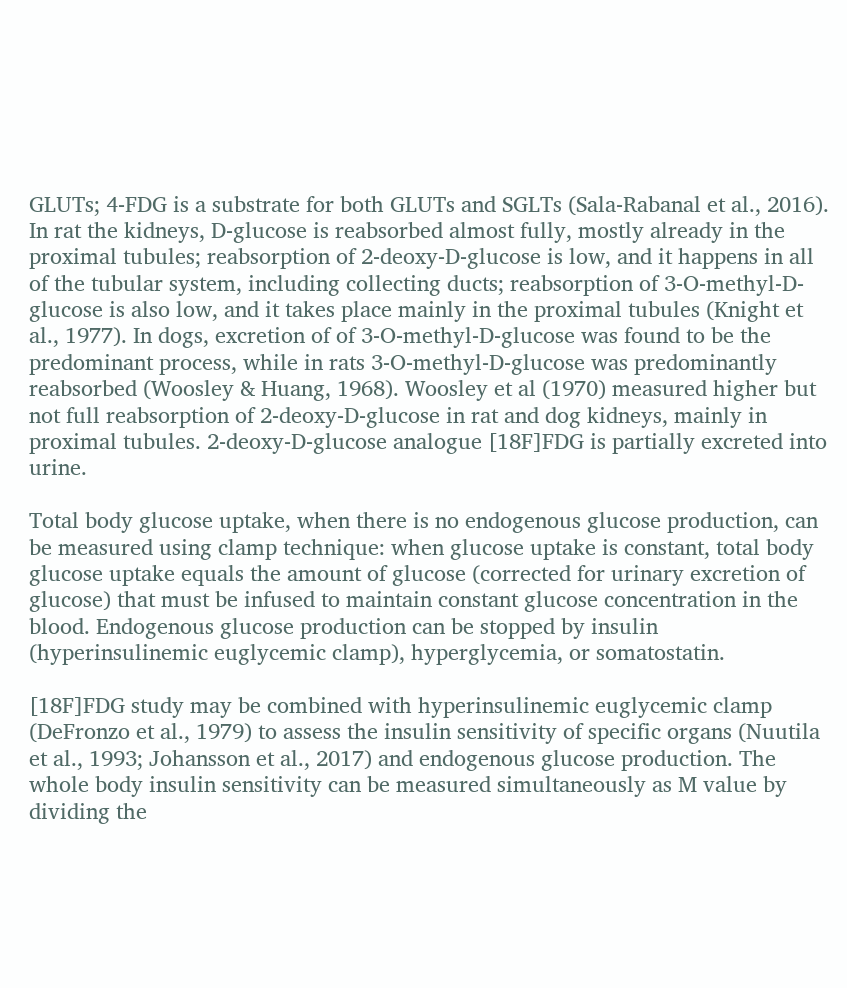GLUTs; 4-FDG is a substrate for both GLUTs and SGLTs (Sala-Rabanal et al., 2016). In rat the kidneys, D-glucose is reabsorbed almost fully, mostly already in the proximal tubules; reabsorption of 2-deoxy-D-glucose is low, and it happens in all of the tubular system, including collecting ducts; reabsorption of 3-O-methyl-D-glucose is also low, and it takes place mainly in the proximal tubules (Knight et al., 1977). In dogs, excretion of of 3-O-methyl-D-glucose was found to be the predominant process, while in rats 3-O-methyl-D-glucose was predominantly reabsorbed (Woosley & Huang, 1968). Woosley et al (1970) measured higher but not full reabsorption of 2-deoxy-D-glucose in rat and dog kidneys, mainly in proximal tubules. 2-deoxy-D-glucose analogue [18F]FDG is partially excreted into urine.

Total body glucose uptake, when there is no endogenous glucose production, can be measured using clamp technique: when glucose uptake is constant, total body glucose uptake equals the amount of glucose (corrected for urinary excretion of glucose) that must be infused to maintain constant glucose concentration in the blood. Endogenous glucose production can be stopped by insulin (hyperinsulinemic euglycemic clamp), hyperglycemia, or somatostatin.

[18F]FDG study may be combined with hyperinsulinemic euglycemic clamp (DeFronzo et al., 1979) to assess the insulin sensitivity of specific organs (Nuutila et al., 1993; Johansson et al., 2017) and endogenous glucose production. The whole body insulin sensitivity can be measured simultaneously as M value by dividing the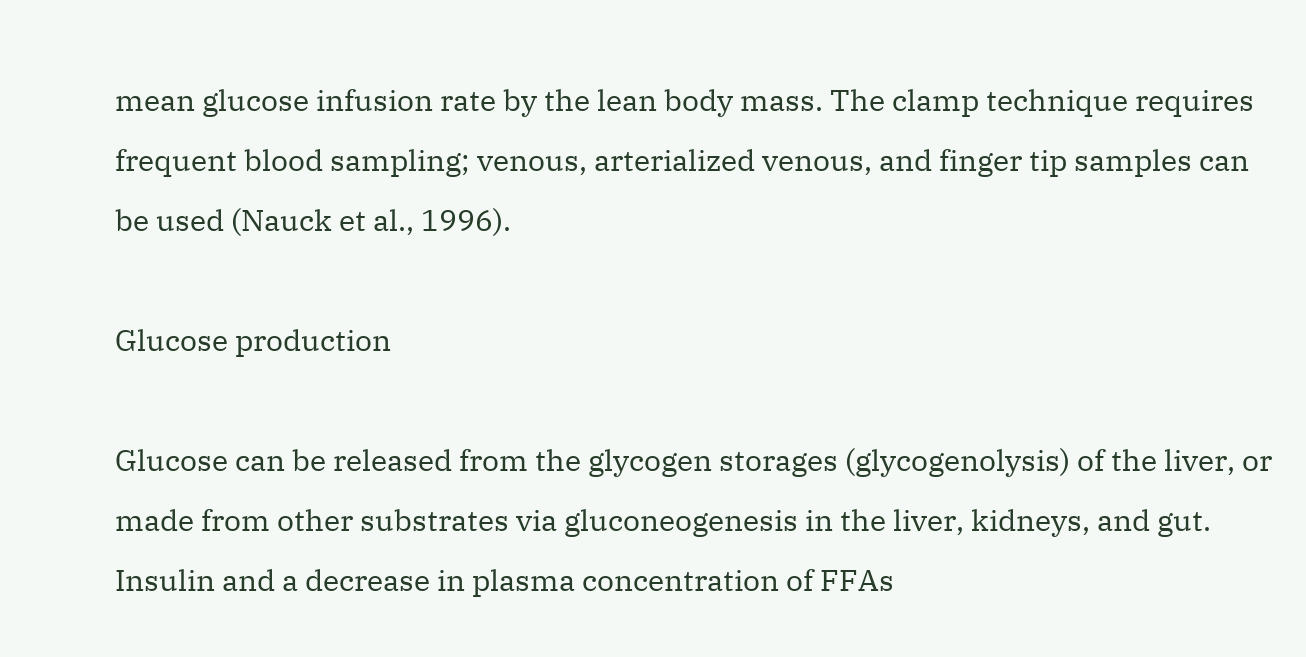mean glucose infusion rate by the lean body mass. The clamp technique requires frequent blood sampling; venous, arterialized venous, and finger tip samples can be used (Nauck et al., 1996).

Glucose production

Glucose can be released from the glycogen storages (glycogenolysis) of the liver, or made from other substrates via gluconeogenesis in the liver, kidneys, and gut. Insulin and a decrease in plasma concentration of FFAs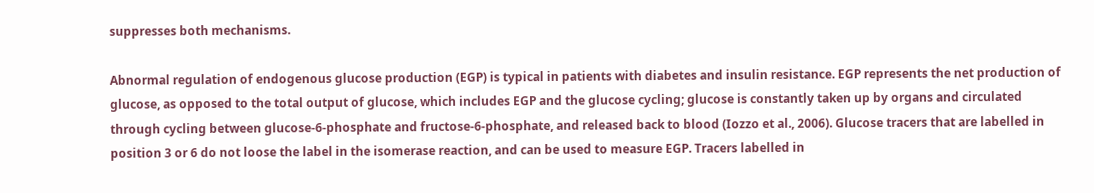suppresses both mechanisms.

Abnormal regulation of endogenous glucose production (EGP) is typical in patients with diabetes and insulin resistance. EGP represents the net production of glucose, as opposed to the total output of glucose, which includes EGP and the glucose cycling; glucose is constantly taken up by organs and circulated through cycling between glucose-6-phosphate and fructose-6-phosphate, and released back to blood (Iozzo et al., 2006). Glucose tracers that are labelled in position 3 or 6 do not loose the label in the isomerase reaction, and can be used to measure EGP. Tracers labelled in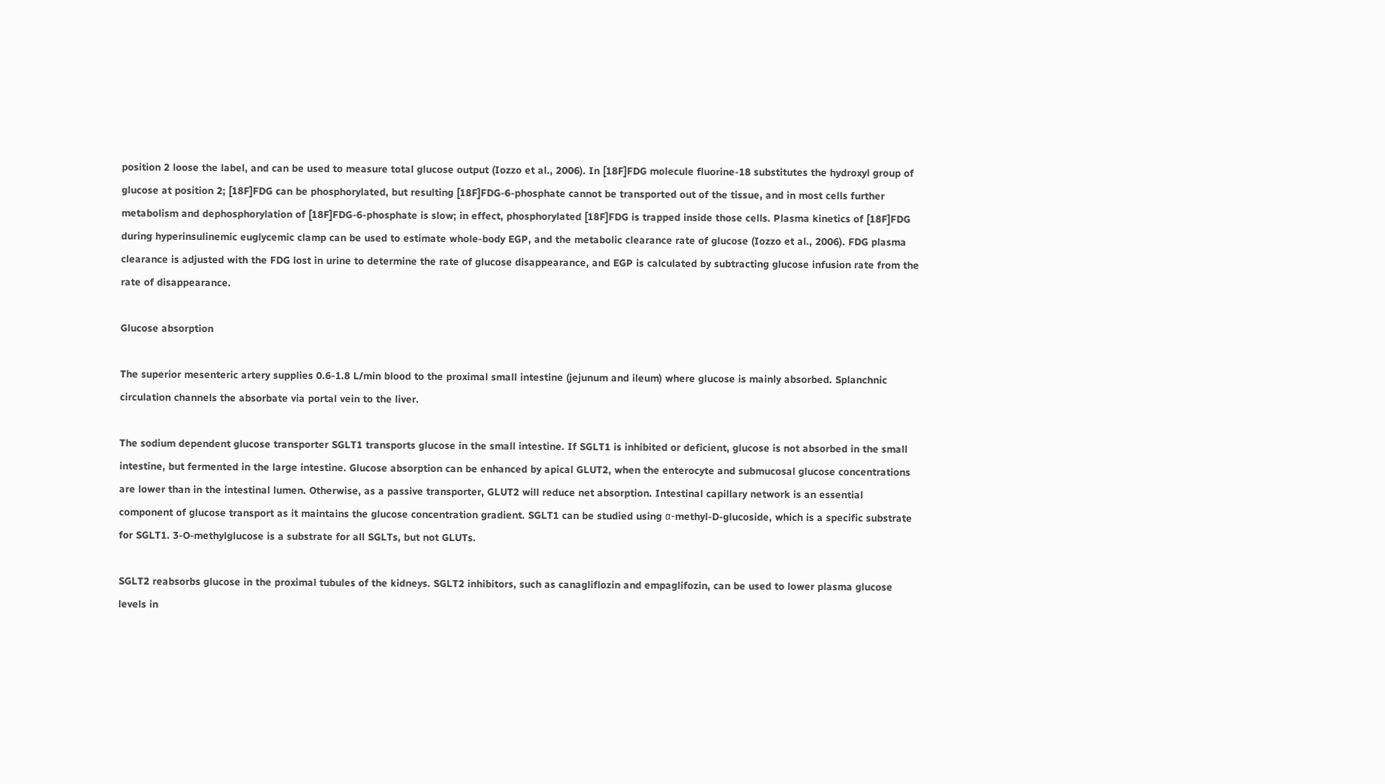position 2 loose the label, and can be used to measure total glucose output (Iozzo et al., 2006). In [18F]FDG molecule fluorine-18 substitutes the hydroxyl group of glucose at position 2; [18F]FDG can be phosphorylated, but resulting [18F]FDG-6-phosphate cannot be transported out of the tissue, and in most cells further metabolism and dephosphorylation of [18F]FDG-6-phosphate is slow; in effect, phosphorylated [18F]FDG is trapped inside those cells. Plasma kinetics of [18F]FDG during hyperinsulinemic euglycemic clamp can be used to estimate whole-body EGP, and the metabolic clearance rate of glucose (Iozzo et al., 2006). FDG plasma clearance is adjusted with the FDG lost in urine to determine the rate of glucose disappearance, and EGP is calculated by subtracting glucose infusion rate from the rate of disappearance.

Glucose absorption

The superior mesenteric artery supplies 0.6-1.8 L/min blood to the proximal small intestine (jejunum and ileum) where glucose is mainly absorbed. Splanchnic circulation channels the absorbate via portal vein to the liver.

The sodium dependent glucose transporter SGLT1 transports glucose in the small intestine. If SGLT1 is inhibited or deficient, glucose is not absorbed in the small intestine, but fermented in the large intestine. Glucose absorption can be enhanced by apical GLUT2, when the enterocyte and submucosal glucose concentrations are lower than in the intestinal lumen. Otherwise, as a passive transporter, GLUT2 will reduce net absorption. Intestinal capillary network is an essential component of glucose transport as it maintains the glucose concentration gradient. SGLT1 can be studied using α-methyl-D-glucoside, which is a specific substrate for SGLT1. 3-O-methylglucose is a substrate for all SGLTs, but not GLUTs.

SGLT2 reabsorbs glucose in the proximal tubules of the kidneys. SGLT2 inhibitors, such as canagliflozin and empaglifozin, can be used to lower plasma glucose levels in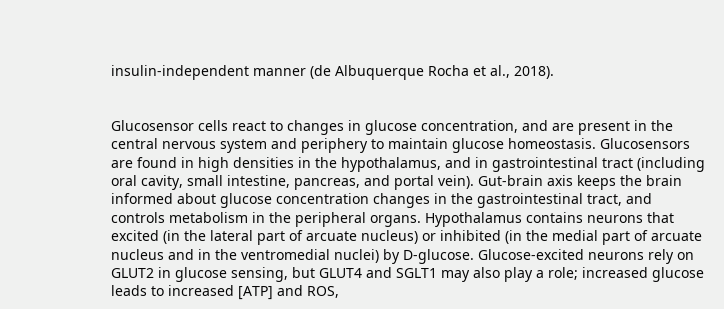insulin-independent manner (de Albuquerque Rocha et al., 2018).


Glucosensor cells react to changes in glucose concentration, and are present in the central nervous system and periphery to maintain glucose homeostasis. Glucosensors are found in high densities in the hypothalamus, and in gastrointestinal tract (including oral cavity, small intestine, pancreas, and portal vein). Gut-brain axis keeps the brain informed about glucose concentration changes in the gastrointestinal tract, and controls metabolism in the peripheral organs. Hypothalamus contains neurons that excited (in the lateral part of arcuate nucleus) or inhibited (in the medial part of arcuate nucleus and in the ventromedial nuclei) by D-glucose. Glucose-excited neurons rely on GLUT2 in glucose sensing, but GLUT4 and SGLT1 may also play a role; increased glucose leads to increased [ATP] and ROS,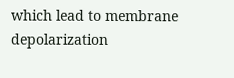which lead to membrane depolarization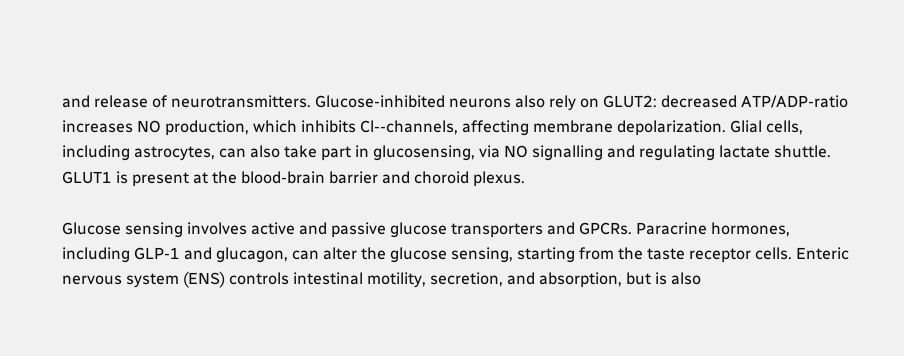and release of neurotransmitters. Glucose-inhibited neurons also rely on GLUT2: decreased ATP/ADP-ratio increases NO production, which inhibits Cl--channels, affecting membrane depolarization. Glial cells, including astrocytes, can also take part in glucosensing, via NO signalling and regulating lactate shuttle. GLUT1 is present at the blood-brain barrier and choroid plexus.

Glucose sensing involves active and passive glucose transporters and GPCRs. Paracrine hormones, including GLP-1 and glucagon, can alter the glucose sensing, starting from the taste receptor cells. Enteric nervous system (ENS) controls intestinal motility, secretion, and absorption, but is also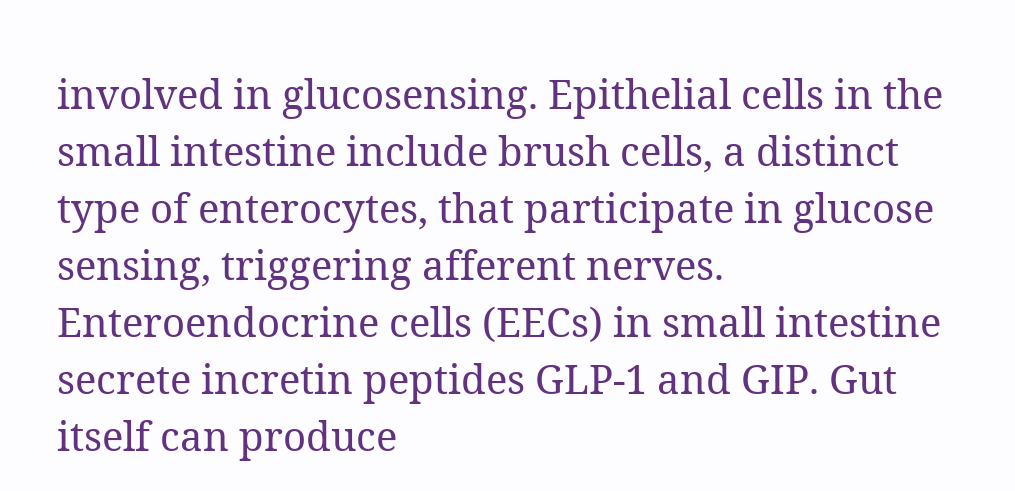involved in glucosensing. Epithelial cells in the small intestine include brush cells, a distinct type of enterocytes, that participate in glucose sensing, triggering afferent nerves. Enteroendocrine cells (EECs) in small intestine secrete incretin peptides GLP-1 and GIP. Gut itself can produce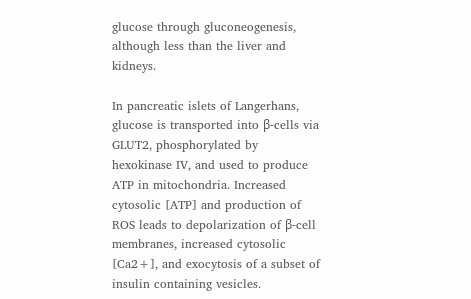glucose through gluconeogenesis, although less than the liver and kidneys.

In pancreatic islets of Langerhans, glucose is transported into β-cells via GLUT2, phosphorylated by hexokinase IV, and used to produce ATP in mitochondria. Increased cytosolic [ATP] and production of ROS leads to depolarization of β-cell membranes, increased cytosolic [Ca2+], and exocytosis of a subset of insulin containing vesicles.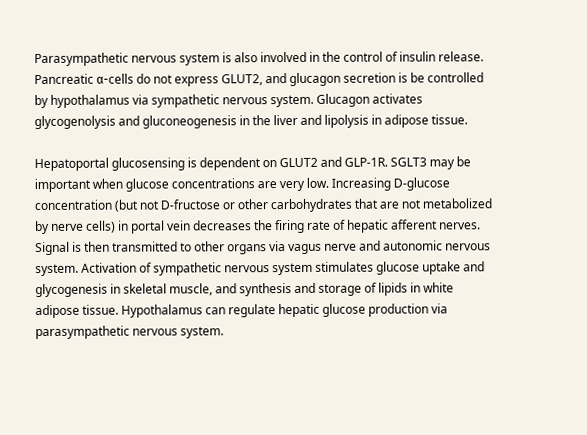Parasympathetic nervous system is also involved in the control of insulin release. Pancreatic α-cells do not express GLUT2, and glucagon secretion is be controlled by hypothalamus via sympathetic nervous system. Glucagon activates glycogenolysis and gluconeogenesis in the liver and lipolysis in adipose tissue.

Hepatoportal glucosensing is dependent on GLUT2 and GLP-1R. SGLT3 may be important when glucose concentrations are very low. Increasing D-glucose concentration (but not D-fructose or other carbohydrates that are not metabolized by nerve cells) in portal vein decreases the firing rate of hepatic afferent nerves. Signal is then transmitted to other organs via vagus nerve and autonomic nervous system. Activation of sympathetic nervous system stimulates glucose uptake and glycogenesis in skeletal muscle, and synthesis and storage of lipids in white adipose tissue. Hypothalamus can regulate hepatic glucose production via parasympathetic nervous system.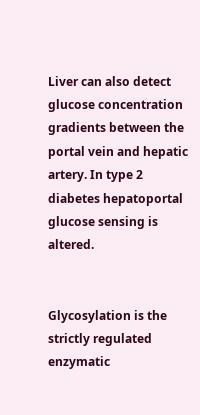Liver can also detect glucose concentration gradients between the portal vein and hepatic artery. In type 2 diabetes hepatoportal glucose sensing is altered.


Glycosylation is the strictly regulated enzymatic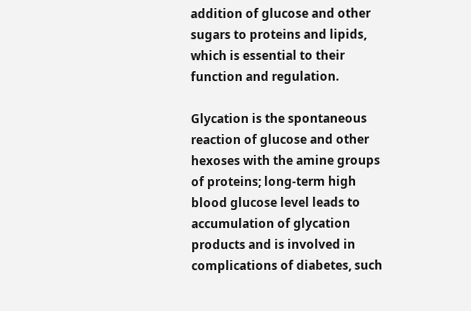addition of glucose and other sugars to proteins and lipids, which is essential to their function and regulation.

Glycation is the spontaneous reaction of glucose and other hexoses with the amine groups of proteins; long-term high blood glucose level leads to accumulation of glycation products and is involved in complications of diabetes, such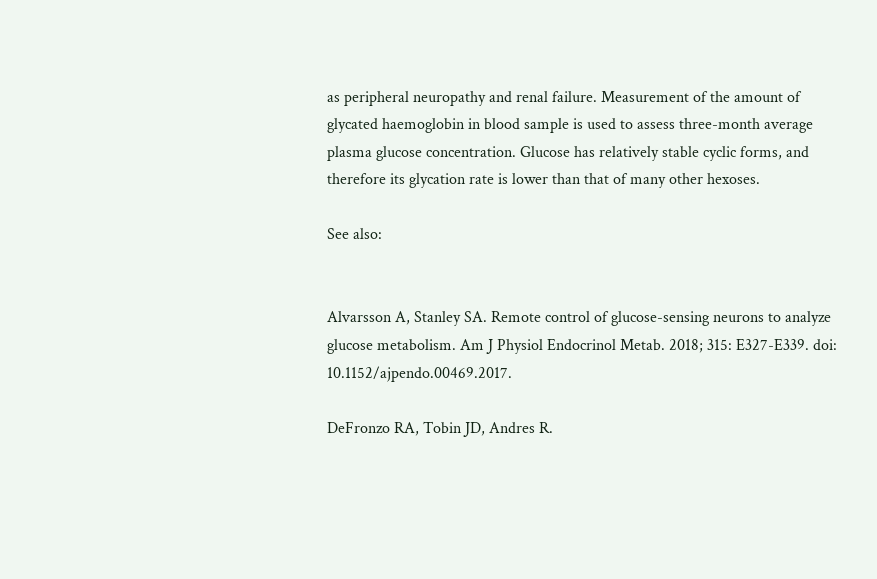as peripheral neuropathy and renal failure. Measurement of the amount of glycated haemoglobin in blood sample is used to assess three-month average plasma glucose concentration. Glucose has relatively stable cyclic forms, and therefore its glycation rate is lower than that of many other hexoses.

See also:


Alvarsson A, Stanley SA. Remote control of glucose-sensing neurons to analyze glucose metabolism. Am J Physiol Endocrinol Metab. 2018; 315: E327-E339. doi: 10.1152/ajpendo.00469.2017.

DeFronzo RA, Tobin JD, Andres R.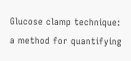Glucose clamp technique: a method for quantifying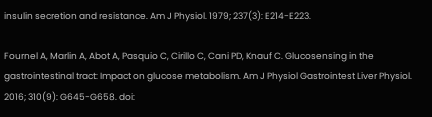insulin secretion and resistance. Am J Physiol. 1979; 237(3): E214-E223.

Fournel A, Marlin A, Abot A, Pasquio C, Cirillo C, Cani PD, Knauf C. Glucosensing in the gastrointestinal tract: Impact on glucose metabolism. Am J Physiol Gastrointest Liver Physiol. 2016; 310(9): G645-G658. doi: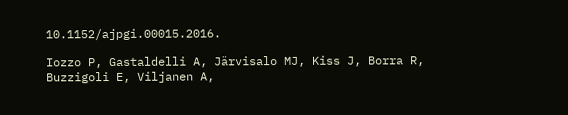10.1152/ajpgi.00015.2016.

Iozzo P, Gastaldelli A, Järvisalo MJ, Kiss J, Borra R, Buzzigoli E, Viljanen A,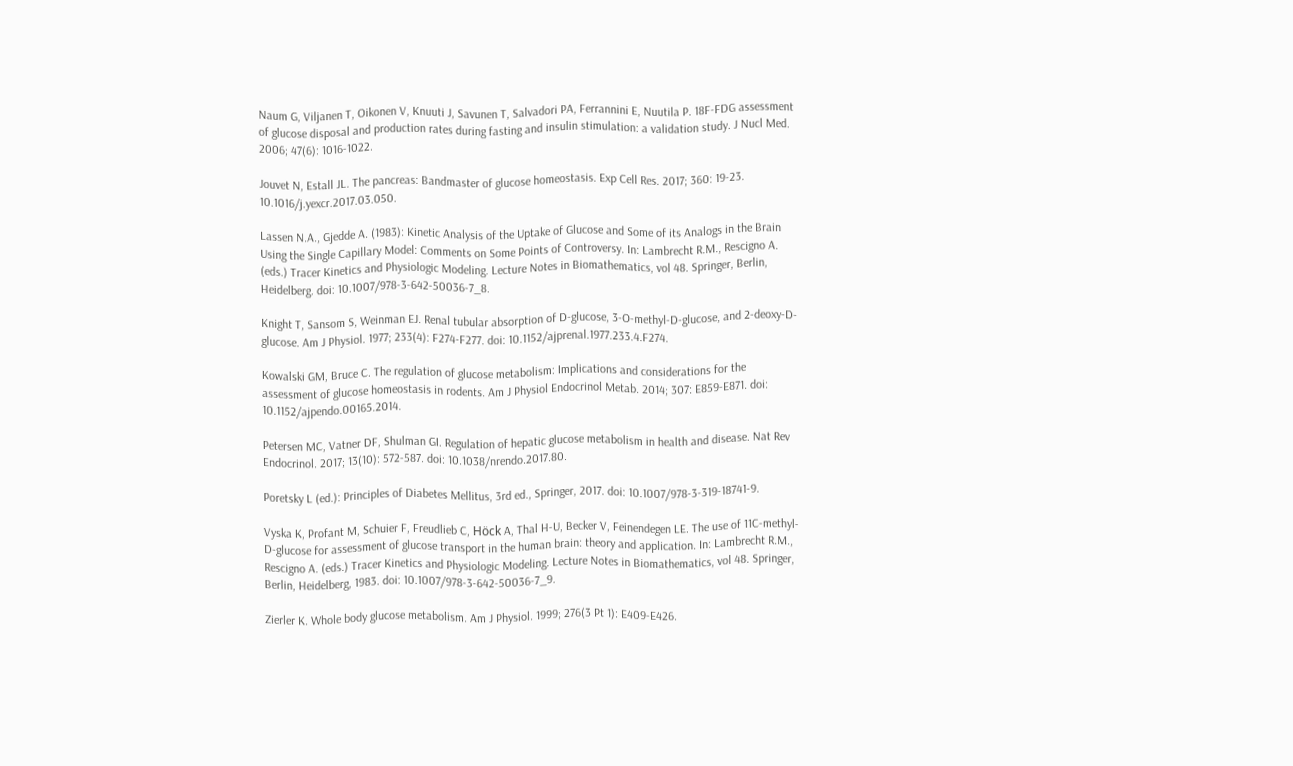Naum G, Viljanen T, Oikonen V, Knuuti J, Savunen T, Salvadori PA, Ferrannini E, Nuutila P. 18F-FDG assessment of glucose disposal and production rates during fasting and insulin stimulation: a validation study. J Nucl Med. 2006; 47(6): 1016-1022.

Jouvet N, Estall JL. The pancreas: Bandmaster of glucose homeostasis. Exp Cell Res. 2017; 360: 19-23. 10.1016/j.yexcr.2017.03.050.

Lassen N.A., Gjedde A. (1983): Kinetic Analysis of the Uptake of Glucose and Some of its Analogs in the Brain Using the Single Capillary Model: Comments on Some Points of Controversy. In: Lambrecht R.M., Rescigno A. (eds.) Tracer Kinetics and Physiologic Modeling. Lecture Notes in Biomathematics, vol 48. Springer, Berlin, Heidelberg. doi: 10.1007/978-3-642-50036-7_8.

Knight T, Sansom S, Weinman EJ. Renal tubular absorption of D-glucose, 3-O-methyl-D-glucose, and 2-deoxy-D-glucose. Am J Physiol. 1977; 233(4): F274-F277. doi: 10.1152/ajprenal.1977.233.4.F274.

Kowalski GM, Bruce C. The regulation of glucose metabolism: Implications and considerations for the assessment of glucose homeostasis in rodents. Am J Physiol Endocrinol Metab. 2014; 307: E859-E871. doi: 10.1152/ajpendo.00165.2014.

Petersen MC, Vatner DF, Shulman GI. Regulation of hepatic glucose metabolism in health and disease. Nat Rev Endocrinol. 2017; 13(10): 572-587. doi: 10.1038/nrendo.2017.80.

Poretsky L (ed.): Principles of Diabetes Mellitus, 3rd ed., Springer, 2017. doi: 10.1007/978-3-319-18741-9.

Vyska K, Profant M, Schuier F, Freudlieb C, Höck A, Thal H-U, Becker V, Feinendegen LE. The use of 11C-methyl-D-glucose for assessment of glucose transport in the human brain: theory and application. In: Lambrecht R.M., Rescigno A. (eds.) Tracer Kinetics and Physiologic Modeling. Lecture Notes in Biomathematics, vol 48. Springer, Berlin, Heidelberg, 1983. doi: 10.1007/978-3-642-50036-7_9.

Zierler K. Whole body glucose metabolism. Am J Physiol. 1999; 276(3 Pt 1): E409-E426.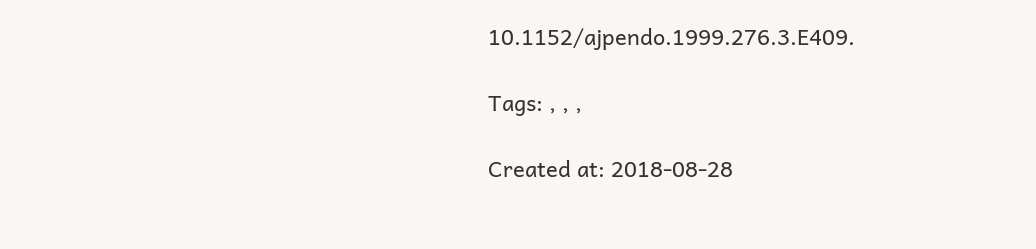10.1152/ajpendo.1999.276.3.E409.

Tags: , , ,

Created at: 2018-08-28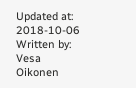Updated at: 2018-10-06
Written by: Vesa Oikonen